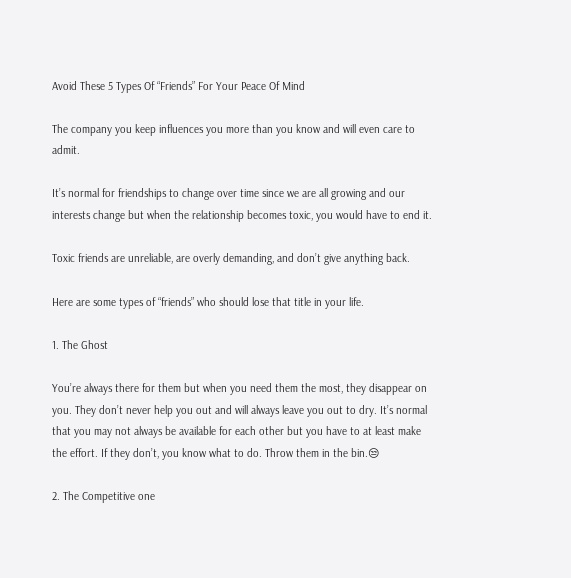Avoid These 5 Types Of “Friends” For Your Peace Of Mind

The company you keep influences you more than you know and will even care to admit.

It’s normal for friendships to change over time since we are all growing and our interests change but when the relationship becomes toxic, you would have to end it.

Toxic friends are unreliable, are overly demanding, and don’t give anything back.

Here are some types of “friends” who should lose that title in your life.

1. The Ghost

You’re always there for them but when you need them the most, they disappear on you. They don’t never help you out and will always leave you out to dry. It’s normal that you may not always be available for each other but you have to at least make the effort. If they don’t, you know what to do. Throw them in the bin.😒

2. The Competitive one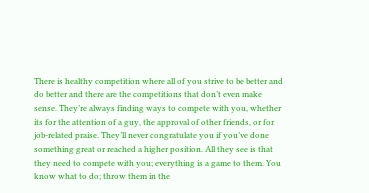There is healthy competition where all of you strive to be better and do better and there are the competitions that don’t even make sense. They’re always finding ways to compete with you, whether its for the attention of a guy, the approval of other friends, or for job-related praise. They’ll never congratulate you if you’ve done something great or reached a higher position. All they see is that they need to compete with you; everything is a game to them. You know what to do; throw them in the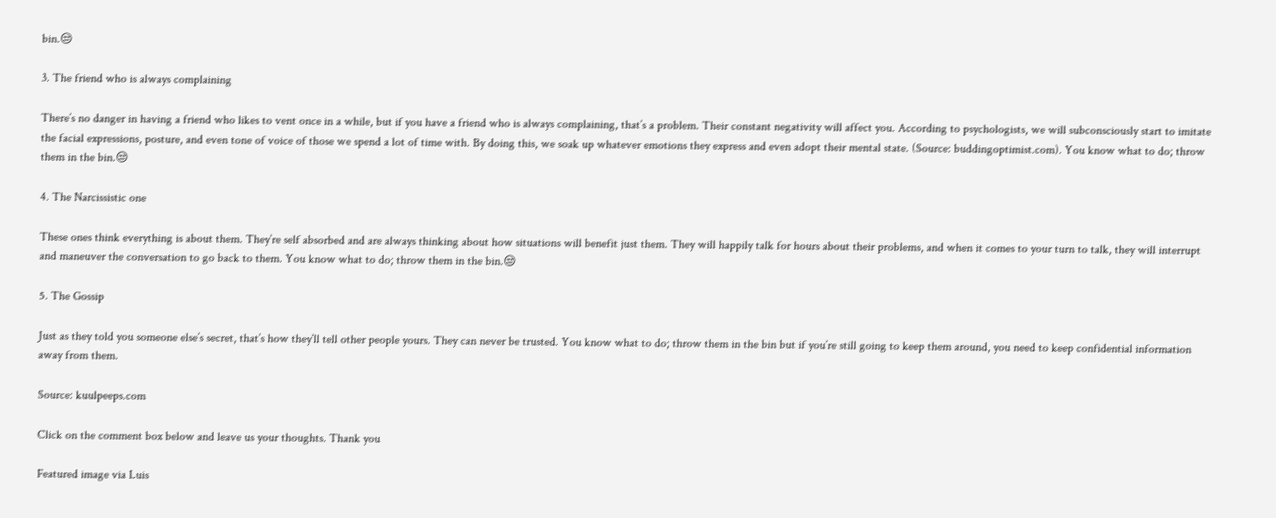bin.😒

3. The friend who is always complaining

There’s no danger in having a friend who likes to vent once in a while, but if you have a friend who is always complaining, that’s a problem. Their constant negativity will affect you. According to psychologists, we will subconsciously start to imitate the facial expressions, posture, and even tone of voice of those we spend a lot of time with. By doing this, we soak up whatever emotions they express and even adopt their mental state. (Source: buddingoptimist.com). You know what to do; throw them in the bin.😒

4. The Narcissistic one

These ones think everything is about them. They’re self absorbed and are always thinking about how situations will benefit just them. They will happily talk for hours about their problems, and when it comes to your turn to talk, they will interrupt and maneuver the conversation to go back to them. You know what to do; throw them in the bin.😒

5. The Gossip

Just as they told you someone else’s secret, that’s how they’ll tell other people yours. They can never be trusted. You know what to do; throw them in the bin but if you’re still going to keep them around, you need to keep confidential information away from them.

Source: kuulpeeps.com

Click on the comment box below and leave us your thoughts. Thank you

Featured image via Luis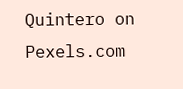Quintero on Pexels.com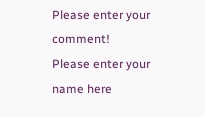Please enter your comment!
Please enter your name here